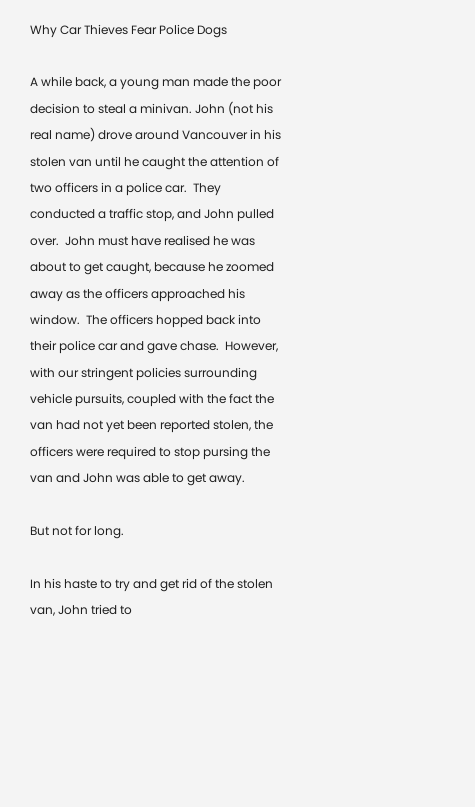Why Car Thieves Fear Police Dogs

A while back, a young man made the poor decision to steal a minivan. John (not his real name) drove around Vancouver in his stolen van until he caught the attention of two officers in a police car.  They conducted a traffic stop, and John pulled over.  John must have realised he was about to get caught, because he zoomed away as the officers approached his window.  The officers hopped back into their police car and gave chase.  However, with our stringent policies surrounding vehicle pursuits, coupled with the fact the van had not yet been reported stolen, the officers were required to stop pursing the van and John was able to get away.

But not for long.

In his haste to try and get rid of the stolen van, John tried to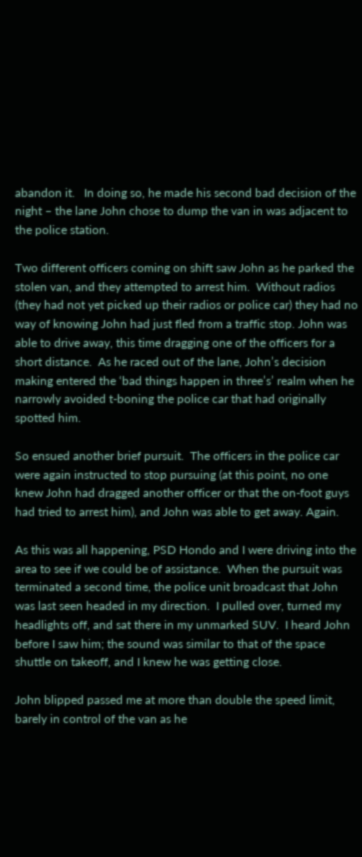abandon it.   In doing so, he made his second bad decision of the night – the lane John chose to dump the van in was adjacent to the police station.

Two different officers coming on shift saw John as he parked the stolen van, and they attempted to arrest him.  Without radios (they had not yet picked up their radios or police car) they had no way of knowing John had just fled from a traffic stop. John was able to drive away, this time dragging one of the officers for a short distance.  As he raced out of the lane, John’s decision making entered the ‘bad things happen in three’s’ realm when he narrowly avoided t-boning the police car that had originally spotted him.

So ensued another brief pursuit.  The officers in the police car were again instructed to stop pursuing (at this point, no one knew John had dragged another officer or that the on-foot guys had tried to arrest him), and John was able to get away. Again.

As this was all happening, PSD Hondo and I were driving into the area to see if we could be of assistance.  When the pursuit was terminated a second time, the police unit broadcast that John was last seen headed in my direction.  I pulled over, turned my headlights off, and sat there in my unmarked SUV.  I heard John before I saw him; the sound was similar to that of the space shuttle on takeoff, and I knew he was getting close.

John blipped passed me at more than double the speed limit, barely in control of the van as he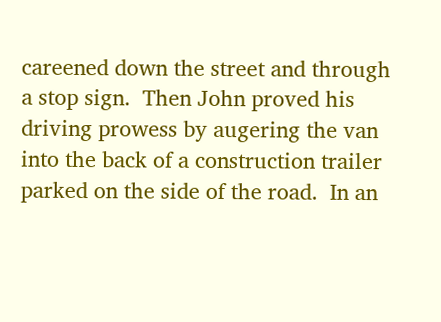careened down the street and through a stop sign.  Then John proved his driving prowess by augering the van into the back of a construction trailer parked on the side of the road.  In an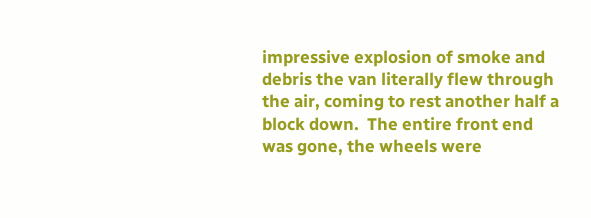impressive explosion of smoke and debris the van literally flew through the air, coming to rest another half a block down.  The entire front end was gone, the wheels were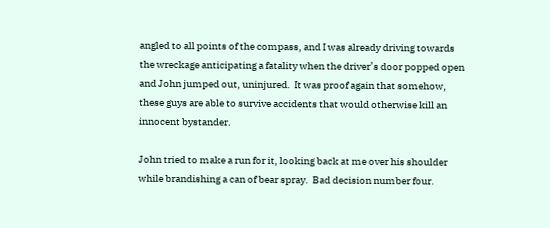angled to all points of the compass, and I was already driving towards the wreckage anticipating a fatality when the driver’s door popped open and John jumped out, uninjured.  It was proof again that somehow, these guys are able to survive accidents that would otherwise kill an innocent bystander.

John tried to make a run for it, looking back at me over his shoulder while brandishing a can of bear spray.  Bad decision number four.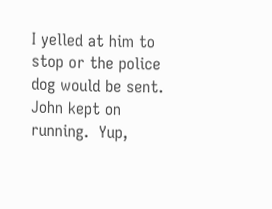I yelled at him to stop or the police dog would be sent.  John kept on running.  Yup,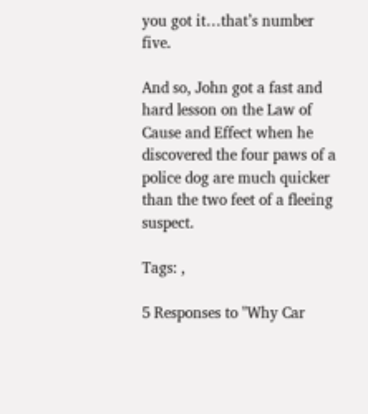you got it…that’s number five.

And so, John got a fast and hard lesson on the Law of Cause and Effect when he discovered the four paws of a police dog are much quicker than the two feet of a fleeing suspect.

Tags: ,

5 Responses to "Why Car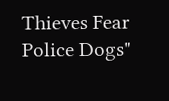Thieves Fear Police Dogs"